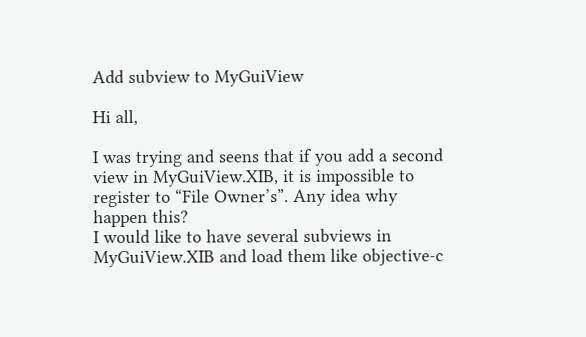Add subview to MyGuiView

Hi all,

I was trying and seens that if you add a second view in MyGuiView.XIB, it is impossible to register to “File Owner’s”. Any idea why happen this?
I would like to have several subviews in MyGuiView.XIB and load them like objective-c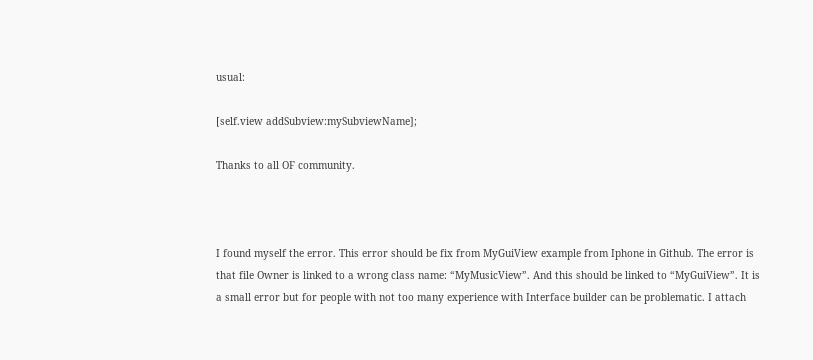usual:

[self.view addSubview:mySubviewName];

Thanks to all OF community.



I found myself the error. This error should be fix from MyGuiView example from Iphone in Github. The error is that file Owner is linked to a wrong class name: “MyMusicView”. And this should be linked to “MyGuiView”. It is a small error but for people with not too many experience with Interface builder can be problematic. I attach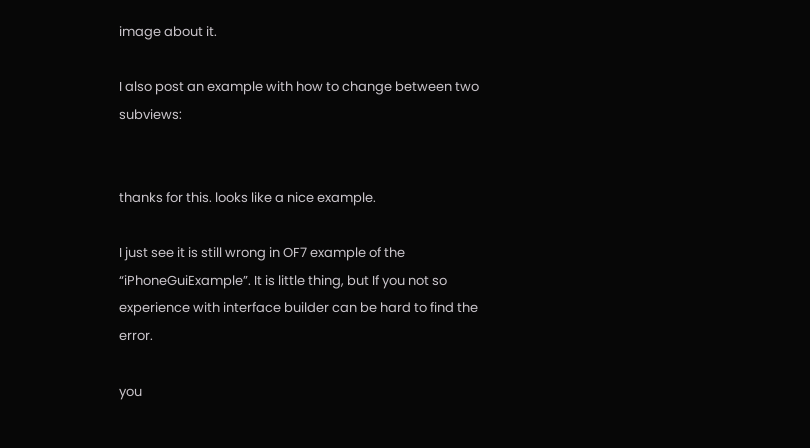image about it.

I also post an example with how to change between two subviews:


thanks for this. looks like a nice example.

I just see it is still wrong in OF7 example of the “iPhoneGuiExample”. It is little thing, but If you not so experience with interface builder can be hard to find the error.

you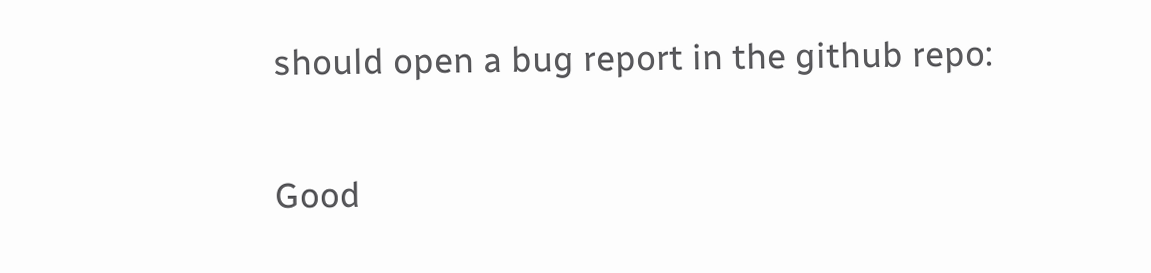should open a bug report in the github repo:

Good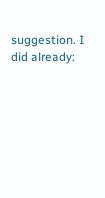suggestion. I did already: